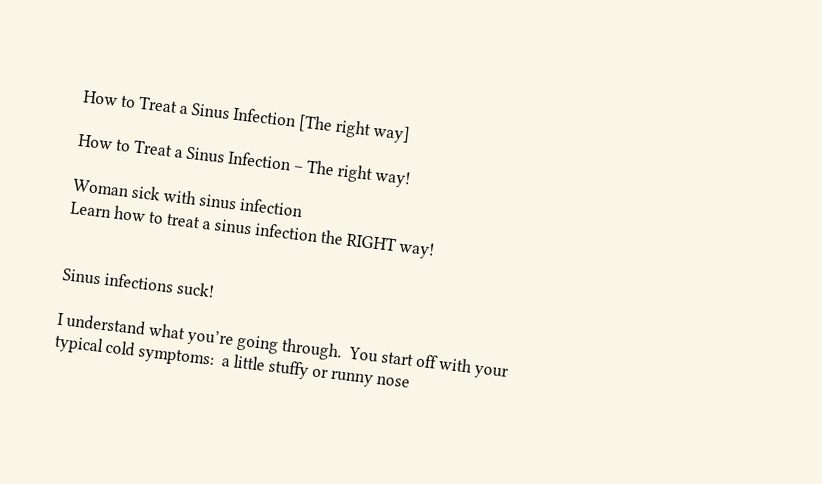How to Treat a Sinus Infection [The right way]

How to Treat a Sinus Infection – The right way!

Woman sick with sinus infection
Learn how to treat a sinus infection the RIGHT way!


Sinus infections suck!

I understand what you’re going through.  You start off with your typical cold symptoms:  a little stuffy or runny nose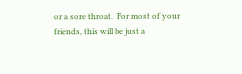or a sore throat.  For most of your friends, this will be just a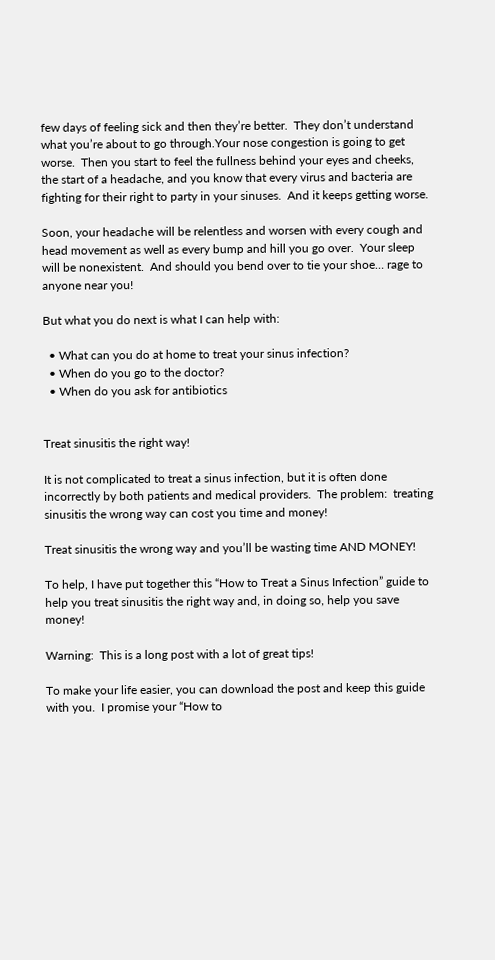few days of feeling sick and then they’re better.  They don’t understand what you’re about to go through.Your nose congestion is going to get worse.  Then you start to feel the fullness behind your eyes and cheeks, the start of a headache, and you know that every virus and bacteria are fighting for their right to party in your sinuses.  And it keeps getting worse.

Soon, your headache will be relentless and worsen with every cough and head movement as well as every bump and hill you go over.  Your sleep will be nonexistent.  And should you bend over to tie your shoe… rage to anyone near you!

But what you do next is what I can help with:

  • What can you do at home to treat your sinus infection?
  • When do you go to the doctor?
  • When do you ask for antibiotics


Treat sinusitis the right way!

It is not complicated to treat a sinus infection, but it is often done incorrectly by both patients and medical providers.  The problem:  treating sinusitis the wrong way can cost you time and money!

Treat sinusitis the wrong way and you’ll be wasting time AND MONEY!

To help, I have put together this “How to Treat a Sinus Infection” guide to help you treat sinusitis the right way and, in doing so, help you save money!

Warning:  This is a long post with a lot of great tips!

To make your life easier, you can download the post and keep this guide with you.  I promise your “How to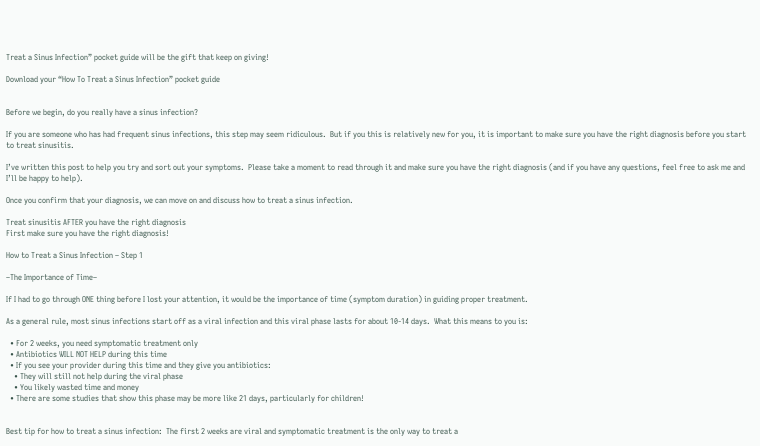Treat a Sinus Infection” pocket guide will be the gift that keep on giving!

Download your “How To Treat a Sinus Infection” pocket guide


Before we begin, do you really have a sinus infection?

If you are someone who has had frequent sinus infections, this step may seem ridiculous.  But if you this is relatively new for you, it is important to make sure you have the right diagnosis before you start to treat sinusitis.

I’ve written this post to help you try and sort out your symptoms.  Please take a moment to read through it and make sure you have the right diagnosis (and if you have any questions, feel free to ask me and I’ll be happy to help).

Once you confirm that your diagnosis, we can move on and discuss how to treat a sinus infection.

Treat sinusitis AFTER you have the right diagnosis
First make sure you have the right diagnosis!

How to Treat a Sinus Infection – Step 1

–The Importance of Time–

If I had to go through ONE thing before I lost your attention, it would be the importance of time (symptom duration) in guiding proper treatment.

As a general rule, most sinus infections start off as a viral infection and this viral phase lasts for about 10-14 days.  What this means to you is:

  • For 2 weeks, you need symptomatic treatment only
  • Antibiotics WILL NOT HELP during this time
  • If you see your provider during this time and they give you antibiotics:
    • They will still not help during the viral phase
    • You likely wasted time and money
  • There are some studies that show this phase may be more like 21 days, particularly for children!


Best tip for how to treat a sinus infection:  The first 2 weeks are viral and symptomatic treatment is the only way to treat a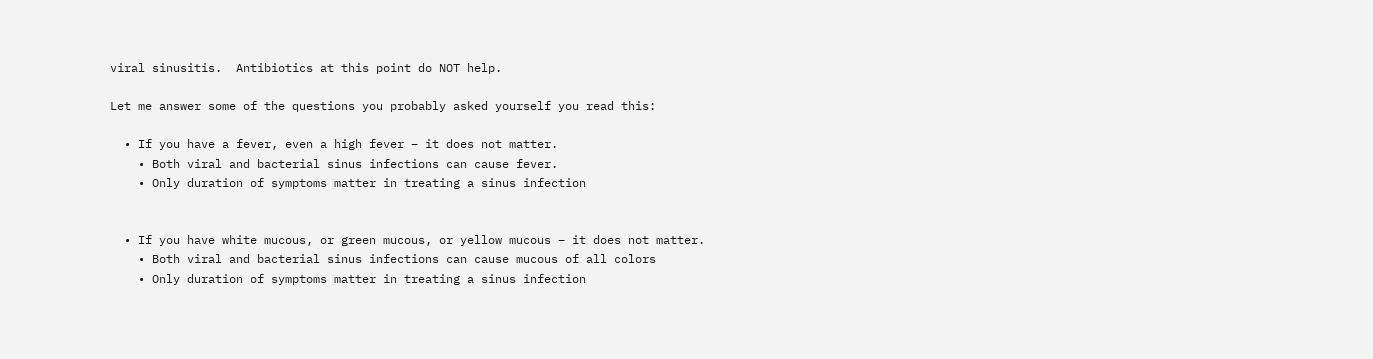viral sinusitis.  Antibiotics at this point do NOT help.

Let me answer some of the questions you probably asked yourself you read this:

  • If you have a fever, even a high fever – it does not matter.
    • Both viral and bacterial sinus infections can cause fever.
    • Only duration of symptoms matter in treating a sinus infection


  • If you have white mucous, or green mucous, or yellow mucous – it does not matter.
    • Both viral and bacterial sinus infections can cause mucous of all colors
    • Only duration of symptoms matter in treating a sinus infection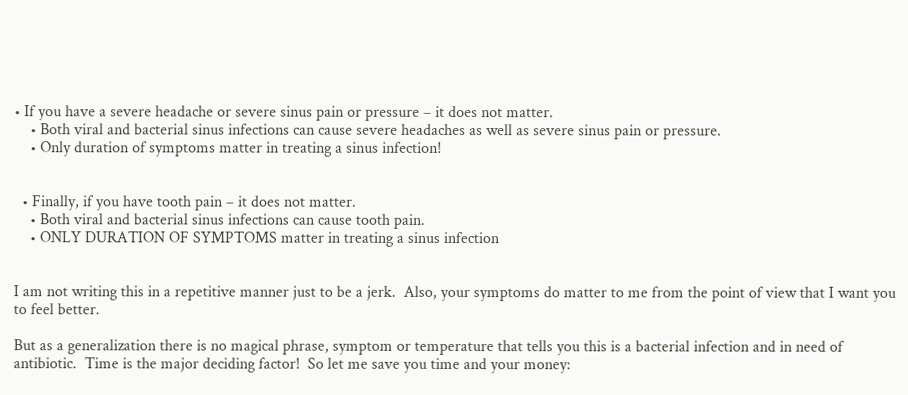• If you have a severe headache or severe sinus pain or pressure – it does not matter.
    • Both viral and bacterial sinus infections can cause severe headaches as well as severe sinus pain or pressure.
    • Only duration of symptoms matter in treating a sinus infection!


  • Finally, if you have tooth pain – it does not matter.
    • Both viral and bacterial sinus infections can cause tooth pain.
    • ONLY DURATION OF SYMPTOMS matter in treating a sinus infection


I am not writing this in a repetitive manner just to be a jerk.  Also, your symptoms do matter to me from the point of view that I want you to feel better.

But as a generalization there is no magical phrase, symptom or temperature that tells you this is a bacterial infection and in need of antibiotic.  Time is the major deciding factor!  So let me save you time and your money: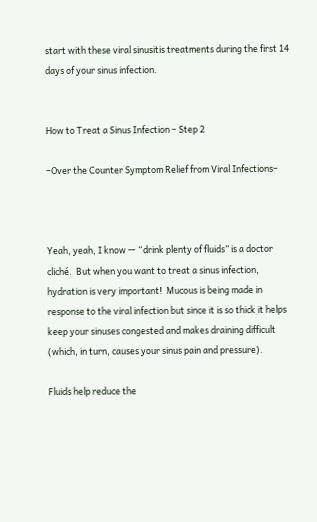start with these viral sinusitis treatments during the first 14 days of your sinus infection.


How to Treat a Sinus Infection – Step 2

–Over the Counter Symptom Relief from Viral Infections–



Yeah, yeah, I know — “drink plenty of fluids” is a doctor cliché.  But when you want to treat a sinus infection, hydration is very important!  Mucous is being made in response to the viral infection but since it is so thick it helps keep your sinuses congested and makes draining difficult (which, in turn, causes your sinus pain and pressure).

Fluids help reduce the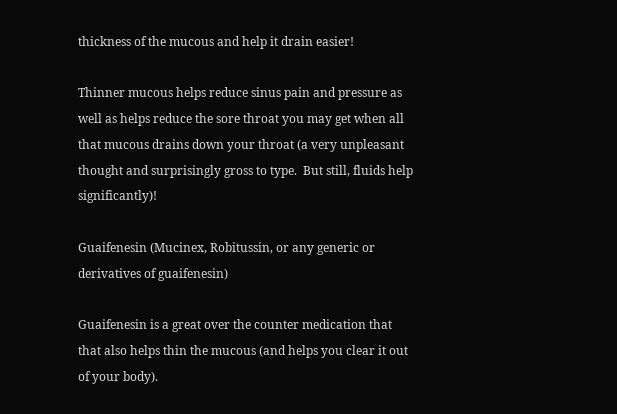thickness of the mucous and help it drain easier!

Thinner mucous helps reduce sinus pain and pressure as well as helps reduce the sore throat you may get when all that mucous drains down your throat (a very unpleasant thought and surprisingly gross to type.  But still, fluids help significantly)!

Guaifenesin (Mucinex, Robitussin, or any generic or derivatives of guaifenesin)

Guaifenesin is a great over the counter medication that that also helps thin the mucous (and helps you clear it out of your body).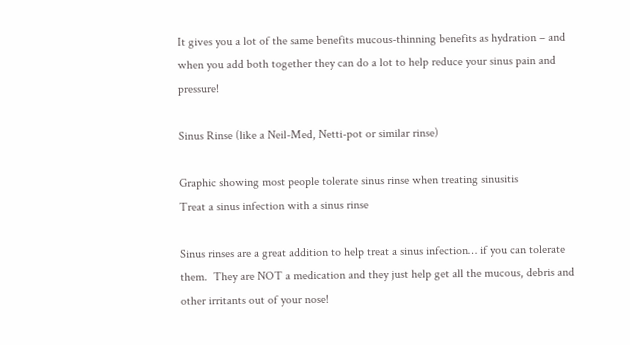It gives you a lot of the same benefits mucous-thinning benefits as hydration – and when you add both together they can do a lot to help reduce your sinus pain and pressure!

Sinus Rinse (like a Neil-Med, Netti-pot or similar rinse)

Graphic showing most people tolerate sinus rinse when treating sinusitis
Treat a sinus infection with a sinus rinse

Sinus rinses are a great addition to help treat a sinus infection… if you can tolerate them.  They are NOT a medication and they just help get all the mucous, debris and other irritants out of your nose!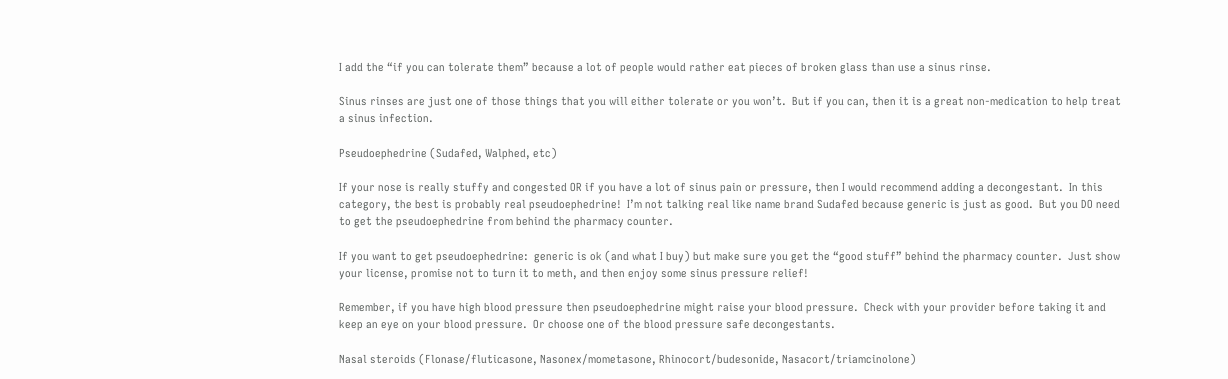I add the “if you can tolerate them” because a lot of people would rather eat pieces of broken glass than use a sinus rinse.

Sinus rinses are just one of those things that you will either tolerate or you won’t.  But if you can, then it is a great non-medication to help treat a sinus infection.

Pseudoephedrine (Sudafed, Walphed, etc)

If your nose is really stuffy and congested OR if you have a lot of sinus pain or pressure, then I would recommend adding a decongestant.  In this category, the best is probably real pseudoephedrine!  I’m not talking real like name brand Sudafed because generic is just as good.  But you DO need to get the pseudoephedrine from behind the pharmacy counter.

If you want to get pseudoephedrine:  generic is ok (and what I buy) but make sure you get the “good stuff” behind the pharmacy counter.  Just show your license, promise not to turn it to meth, and then enjoy some sinus pressure relief!

Remember, if you have high blood pressure then pseudoephedrine might raise your blood pressure.  Check with your provider before taking it and keep an eye on your blood pressure.  Or choose one of the blood pressure safe decongestants.

Nasal steroids (Flonase/fluticasone, Nasonex/mometasone, Rhinocort/budesonide, Nasacort/triamcinolone)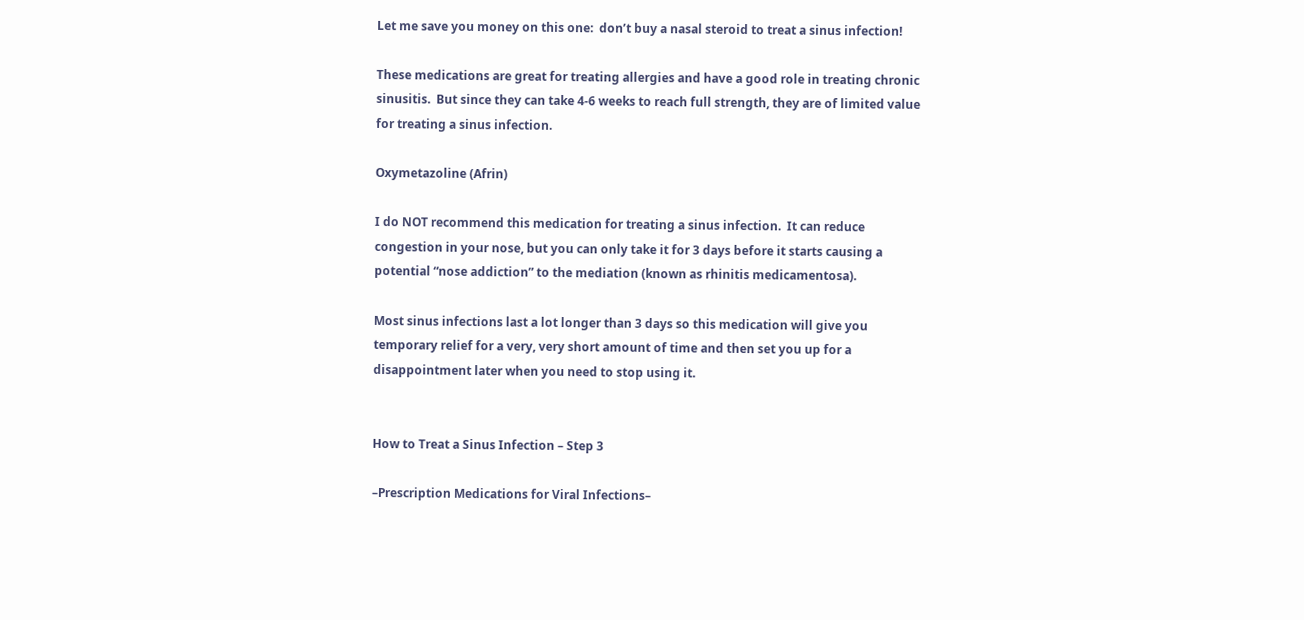Let me save you money on this one:  don’t buy a nasal steroid to treat a sinus infection!

These medications are great for treating allergies and have a good role in treating chronic sinusitis.  But since they can take 4-6 weeks to reach full strength, they are of limited value for treating a sinus infection.

Oxymetazoline (Afrin)

I do NOT recommend this medication for treating a sinus infection.  It can reduce congestion in your nose, but you can only take it for 3 days before it starts causing a potential “nose addiction” to the mediation (known as rhinitis medicamentosa).

Most sinus infections last a lot longer than 3 days so this medication will give you temporary relief for a very, very short amount of time and then set you up for a disappointment later when you need to stop using it.


How to Treat a Sinus Infection – Step 3

–Prescription Medications for Viral Infections–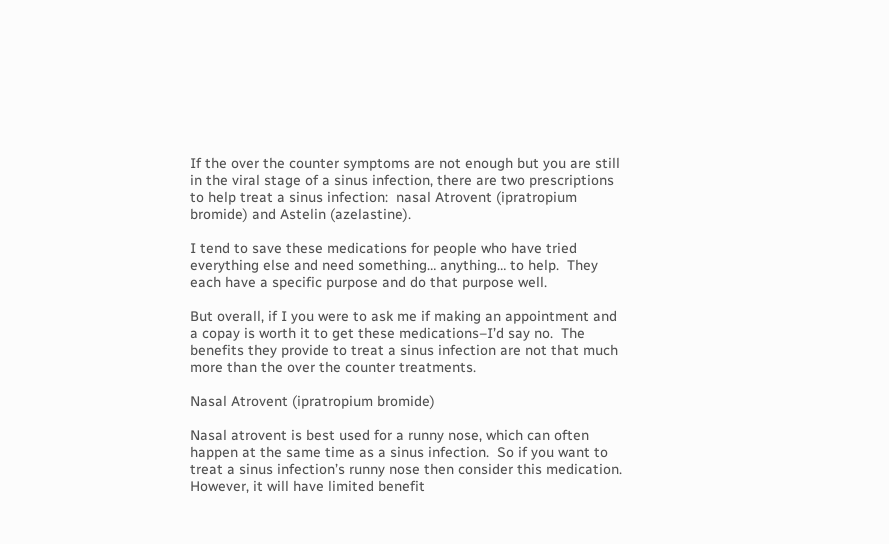If the over the counter symptoms are not enough but you are still in the viral stage of a sinus infection, there are two prescriptions to help treat a sinus infection:  nasal Atrovent (ipratropium bromide) and Astelin (azelastine).

I tend to save these medications for people who have tried everything else and need something… anything… to help.  They each have a specific purpose and do that purpose well.

But overall, if I you were to ask me if making an appointment and a copay is worth it to get these medications–I’d say no.  The benefits they provide to treat a sinus infection are not that much more than the over the counter treatments.

Nasal Atrovent (ipratropium bromide)

Nasal atrovent is best used for a runny nose, which can often happen at the same time as a sinus infection.  So if you want to treat a sinus infection’s runny nose then consider this medication.  However, it will have limited benefit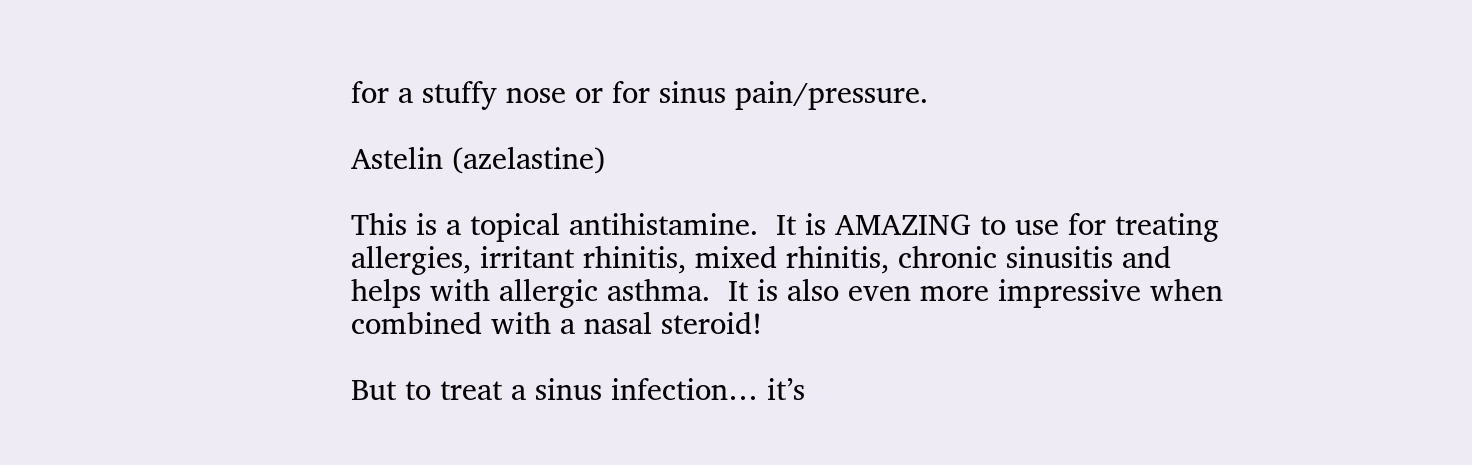for a stuffy nose or for sinus pain/pressure.

Astelin (azelastine)

This is a topical antihistamine.  It is AMAZING to use for treating allergies, irritant rhinitis, mixed rhinitis, chronic sinusitis and helps with allergic asthma.  It is also even more impressive when combined with a nasal steroid!

But to treat a sinus infection… it’s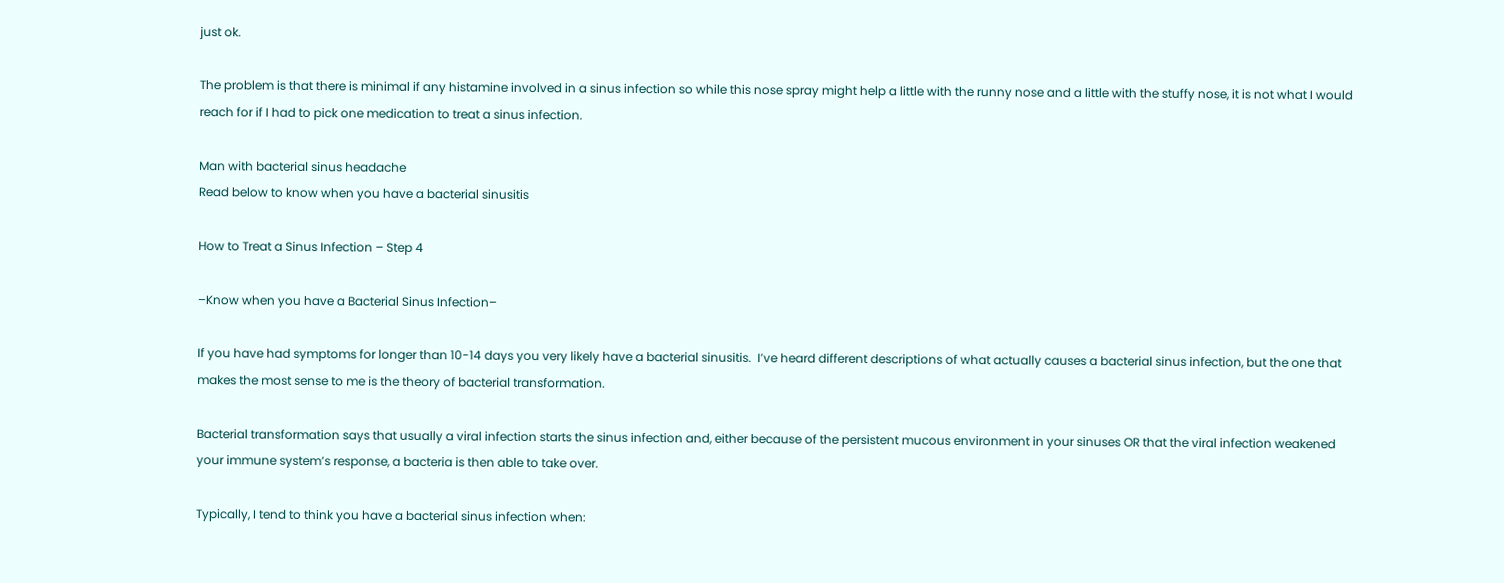just ok.

The problem is that there is minimal if any histamine involved in a sinus infection so while this nose spray might help a little with the runny nose and a little with the stuffy nose, it is not what I would reach for if I had to pick one medication to treat a sinus infection.

Man with bacterial sinus headache
Read below to know when you have a bacterial sinusitis

How to Treat a Sinus Infection – Step 4

–Know when you have a Bacterial Sinus Infection–

If you have had symptoms for longer than 10-14 days you very likely have a bacterial sinusitis.  I’ve heard different descriptions of what actually causes a bacterial sinus infection, but the one that makes the most sense to me is the theory of bacterial transformation.

Bacterial transformation says that usually a viral infection starts the sinus infection and, either because of the persistent mucous environment in your sinuses OR that the viral infection weakened your immune system’s response, a bacteria is then able to take over.

Typically, I tend to think you have a bacterial sinus infection when: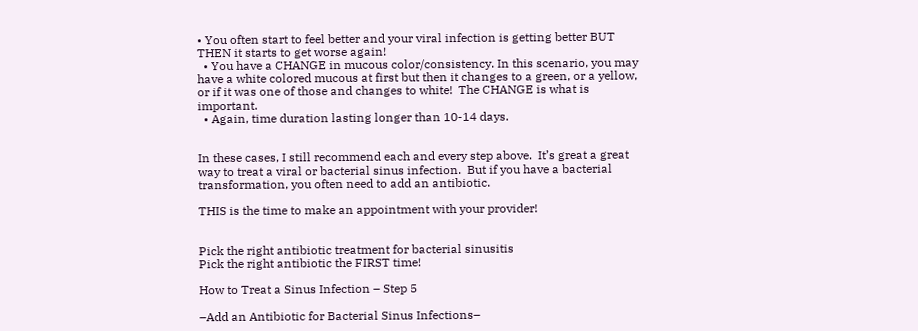• You often start to feel better and your viral infection is getting better BUT THEN it starts to get worse again!
  • You have a CHANGE in mucous color/consistency. In this scenario, you may have a white colored mucous at first but then it changes to a green, or a yellow, or if it was one of those and changes to white!  The CHANGE is what is important.
  • Again, time duration lasting longer than 10-14 days.


In these cases, I still recommend each and every step above.  It’s great a great way to treat a viral or bacterial sinus infection.  But if you have a bacterial transformation, you often need to add an antibiotic.

THIS is the time to make an appointment with your provider!


Pick the right antibiotic treatment for bacterial sinusitis
Pick the right antibiotic the FIRST time!

How to Treat a Sinus Infection – Step 5

–Add an Antibiotic for Bacterial Sinus Infections–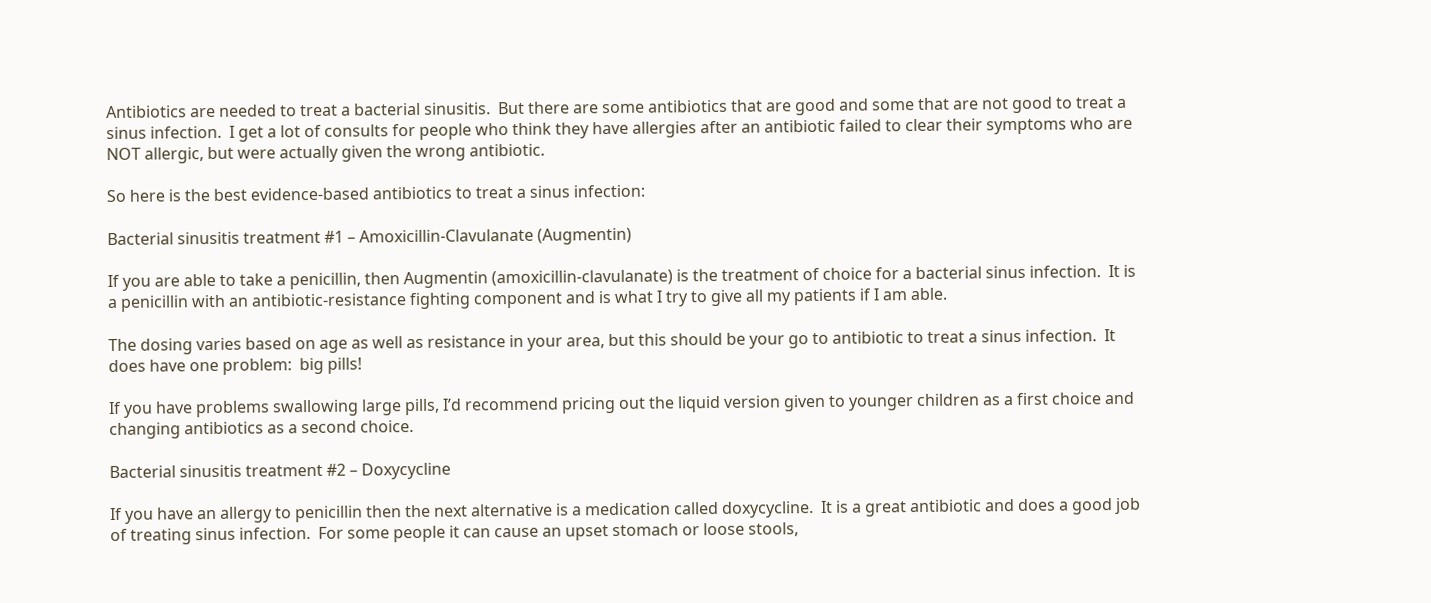Antibiotics are needed to treat a bacterial sinusitis.  But there are some antibiotics that are good and some that are not good to treat a sinus infection.  I get a lot of consults for people who think they have allergies after an antibiotic failed to clear their symptoms who are NOT allergic, but were actually given the wrong antibiotic.

So here is the best evidence-based antibiotics to treat a sinus infection:

Bacterial sinusitis treatment #1 – Amoxicillin-Clavulanate (Augmentin)

If you are able to take a penicillin, then Augmentin (amoxicillin-clavulanate) is the treatment of choice for a bacterial sinus infection.  It is a penicillin with an antibiotic-resistance fighting component and is what I try to give all my patients if I am able.

The dosing varies based on age as well as resistance in your area, but this should be your go to antibiotic to treat a sinus infection.  It does have one problem:  big pills!

If you have problems swallowing large pills, I’d recommend pricing out the liquid version given to younger children as a first choice and changing antibiotics as a second choice.

Bacterial sinusitis treatment #2 – Doxycycline

If you have an allergy to penicillin then the next alternative is a medication called doxycycline.  It is a great antibiotic and does a good job of treating sinus infection.  For some people it can cause an upset stomach or loose stools,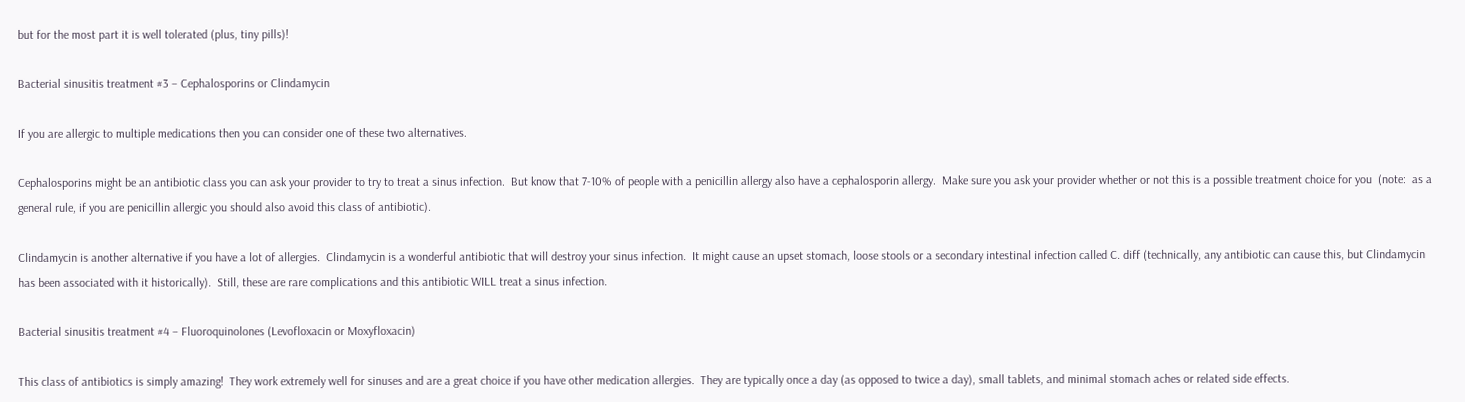but for the most part it is well tolerated (plus, tiny pills)!

Bacterial sinusitis treatment #3 – Cephalosporins or Clindamycin

If you are allergic to multiple medications then you can consider one of these two alternatives.

Cephalosporins might be an antibiotic class you can ask your provider to try to treat a sinus infection.  But know that 7-10% of people with a penicillin allergy also have a cephalosporin allergy.  Make sure you ask your provider whether or not this is a possible treatment choice for you  (note:  as a general rule, if you are penicillin allergic you should also avoid this class of antibiotic).

Clindamycin is another alternative if you have a lot of allergies.  Clindamycin is a wonderful antibiotic that will destroy your sinus infection.  It might cause an upset stomach, loose stools or a secondary intestinal infection called C. diff (technically, any antibiotic can cause this, but Clindamycin has been associated with it historically).  Still, these are rare complications and this antibiotic WILL treat a sinus infection.

Bacterial sinusitis treatment #4 – Fluoroquinolones (Levofloxacin or Moxyfloxacin)

This class of antibiotics is simply amazing!  They work extremely well for sinuses and are a great choice if you have other medication allergies.  They are typically once a day (as opposed to twice a day), small tablets, and minimal stomach aches or related side effects.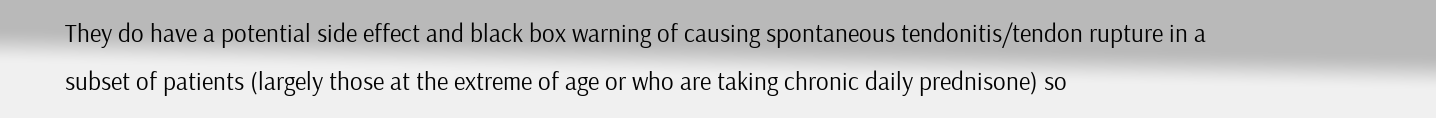They do have a potential side effect and black box warning of causing spontaneous tendonitis/tendon rupture in a subset of patients (largely those at the extreme of age or who are taking chronic daily prednisone) so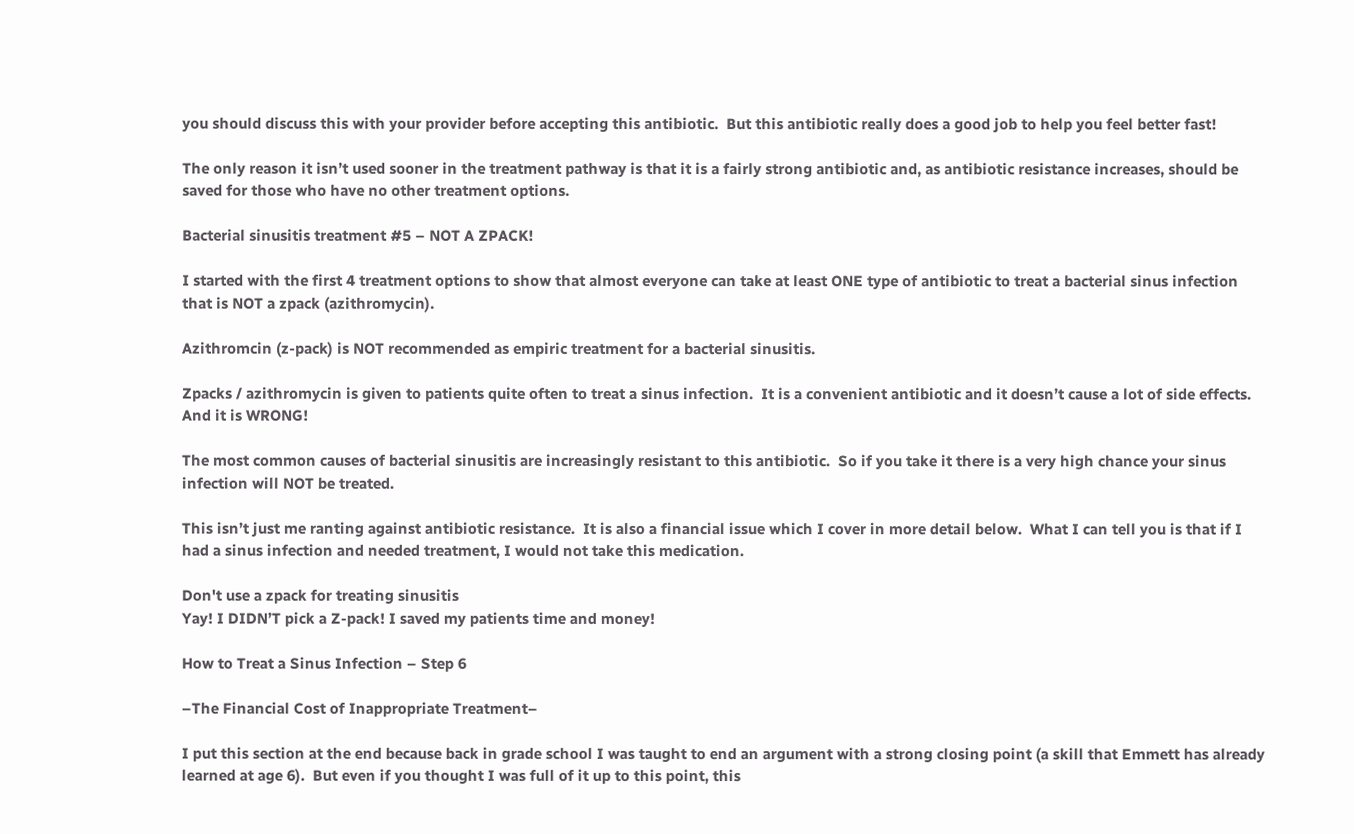you should discuss this with your provider before accepting this antibiotic.  But this antibiotic really does a good job to help you feel better fast!

The only reason it isn’t used sooner in the treatment pathway is that it is a fairly strong antibiotic and, as antibiotic resistance increases, should be saved for those who have no other treatment options.

Bacterial sinusitis treatment #5 – NOT A ZPACK!

I started with the first 4 treatment options to show that almost everyone can take at least ONE type of antibiotic to treat a bacterial sinus infection that is NOT a zpack (azithromycin).

Azithromcin (z-pack) is NOT recommended as empiric treatment for a bacterial sinusitis.

Zpacks / azithromycin is given to patients quite often to treat a sinus infection.  It is a convenient antibiotic and it doesn’t cause a lot of side effects.  And it is WRONG!

The most common causes of bacterial sinusitis are increasingly resistant to this antibiotic.  So if you take it there is a very high chance your sinus infection will NOT be treated.

This isn’t just me ranting against antibiotic resistance.  It is also a financial issue which I cover in more detail below.  What I can tell you is that if I had a sinus infection and needed treatment, I would not take this medication.

Don't use a zpack for treating sinusitis
Yay! I DIDN’T pick a Z-pack! I saved my patients time and money!

How to Treat a Sinus Infection – Step 6

–The Financial Cost of Inappropriate Treatment–

I put this section at the end because back in grade school I was taught to end an argument with a strong closing point (a skill that Emmett has already learned at age 6).  But even if you thought I was full of it up to this point, this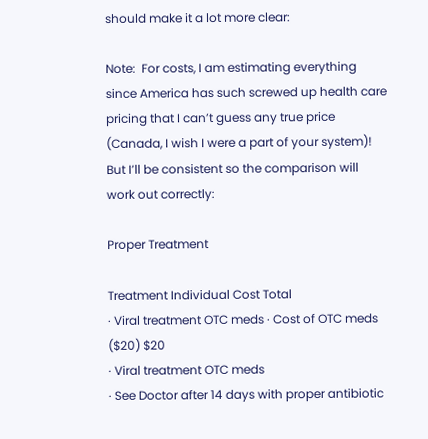should make it a lot more clear:

Note:  For costs, I am estimating everything since America has such screwed up health care pricing that I can’t guess any true price (Canada, I wish I were a part of your system)!  But I’ll be consistent so the comparison will work out correctly:

Proper Treatment

Treatment Individual Cost Total
· Viral treatment OTC meds · Cost of OTC meds ($20) $20
· Viral treatment OTC meds
· See Doctor after 14 days with proper antibiotic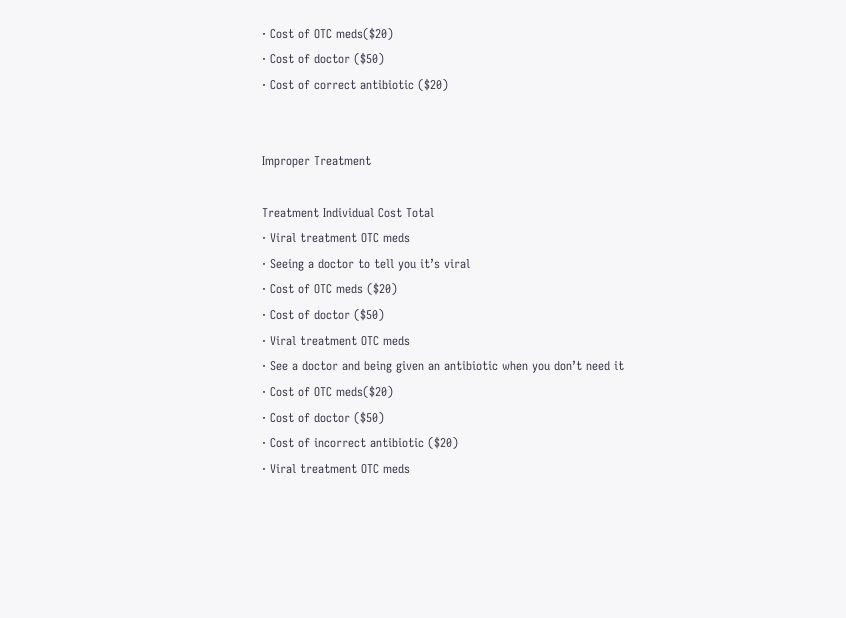· Cost of OTC meds($20)
· Cost of doctor ($50)
· Cost of correct antibiotic ($20)


Improper Treatment

Treatment Individual Cost Total
· Viral treatment OTC meds
· Seeing a doctor to tell you it’s viral
· Cost of OTC meds ($20)
· Cost of doctor ($50)
· Viral treatment OTC meds
· See a doctor and being given an antibiotic when you don’t need it
· Cost of OTC meds($20)
· Cost of doctor ($50)
· Cost of incorrect antibiotic ($20)
· Viral treatment OTC meds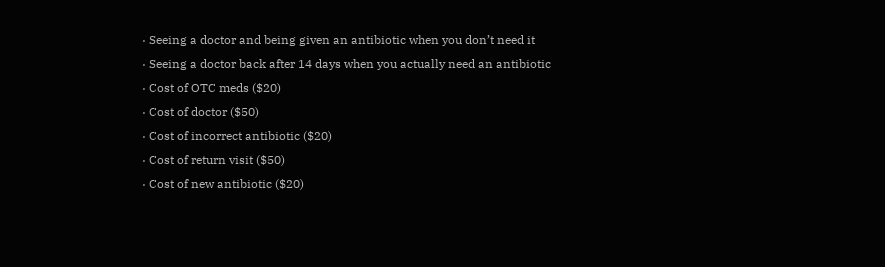· Seeing a doctor and being given an antibiotic when you don’t need it
· Seeing a doctor back after 14 days when you actually need an antibiotic
· Cost of OTC meds ($20)
· Cost of doctor ($50)
· Cost of incorrect antibiotic ($20)
· Cost of return visit ($50)
· Cost of new antibiotic ($20)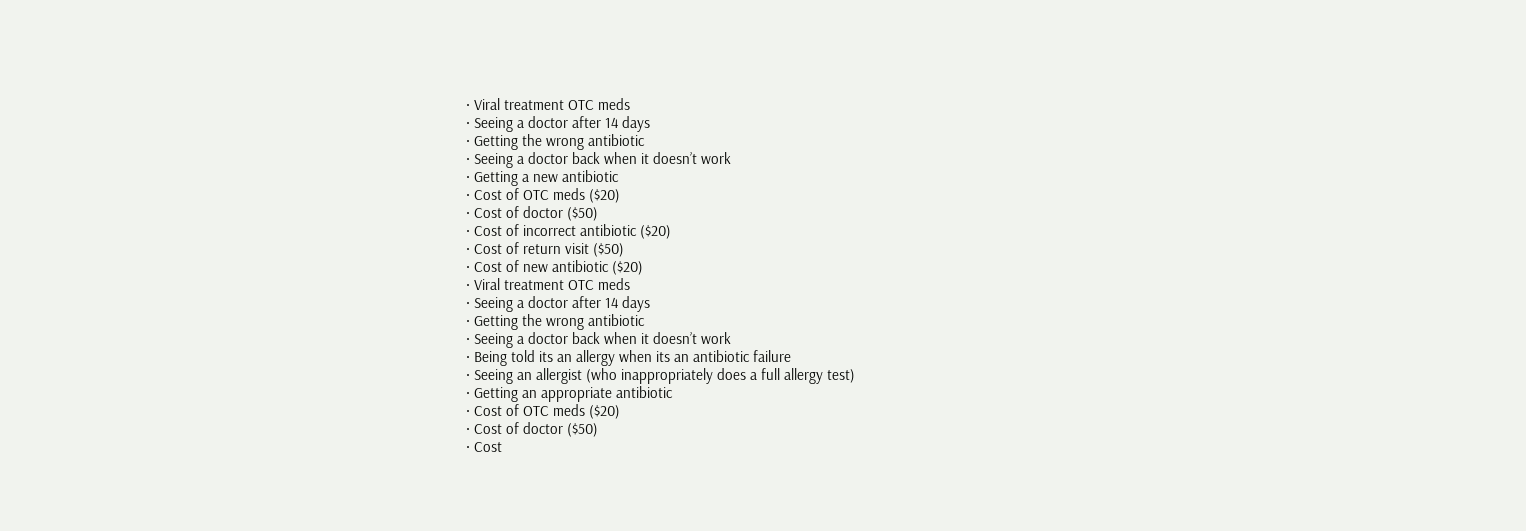· Viral treatment OTC meds
· Seeing a doctor after 14 days
· Getting the wrong antibiotic
· Seeing a doctor back when it doesn’t work
· Getting a new antibiotic
· Cost of OTC meds ($20)
· Cost of doctor ($50)
· Cost of incorrect antibiotic ($20)
· Cost of return visit ($50)
· Cost of new antibiotic ($20)
· Viral treatment OTC meds
· Seeing a doctor after 14 days
· Getting the wrong antibiotic
· Seeing a doctor back when it doesn’t work
· Being told its an allergy when its an antibiotic failure
· Seeing an allergist (who inappropriately does a full allergy test)
· Getting an appropriate antibiotic
· Cost of OTC meds ($20)
· Cost of doctor ($50)
· Cost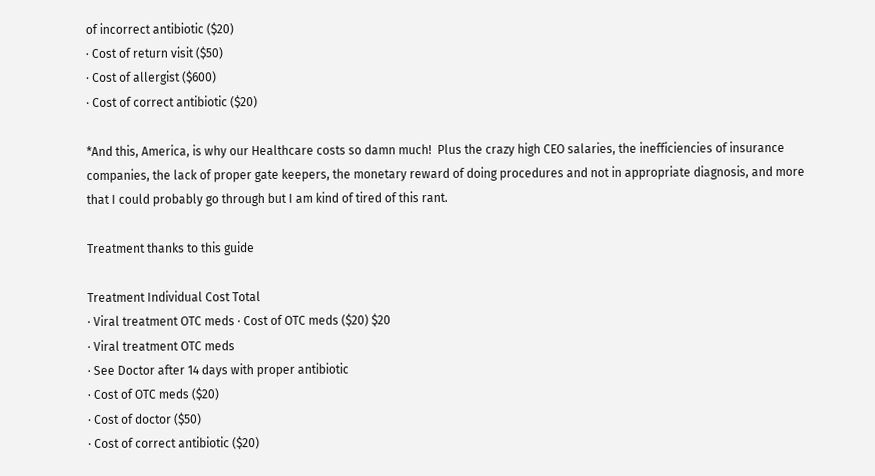of incorrect antibiotic ($20)
· Cost of return visit ($50)
· Cost of allergist ($600)
· Cost of correct antibiotic ($20)

*And this, America, is why our Healthcare costs so damn much!  Plus the crazy high CEO salaries, the inefficiencies of insurance companies, the lack of proper gate keepers, the monetary reward of doing procedures and not in appropriate diagnosis, and more that I could probably go through but I am kind of tired of this rant.

Treatment thanks to this guide

Treatment Individual Cost Total
· Viral treatment OTC meds · Cost of OTC meds ($20) $20
· Viral treatment OTC meds
· See Doctor after 14 days with proper antibiotic
· Cost of OTC meds ($20)
· Cost of doctor ($50)
· Cost of correct antibiotic ($20)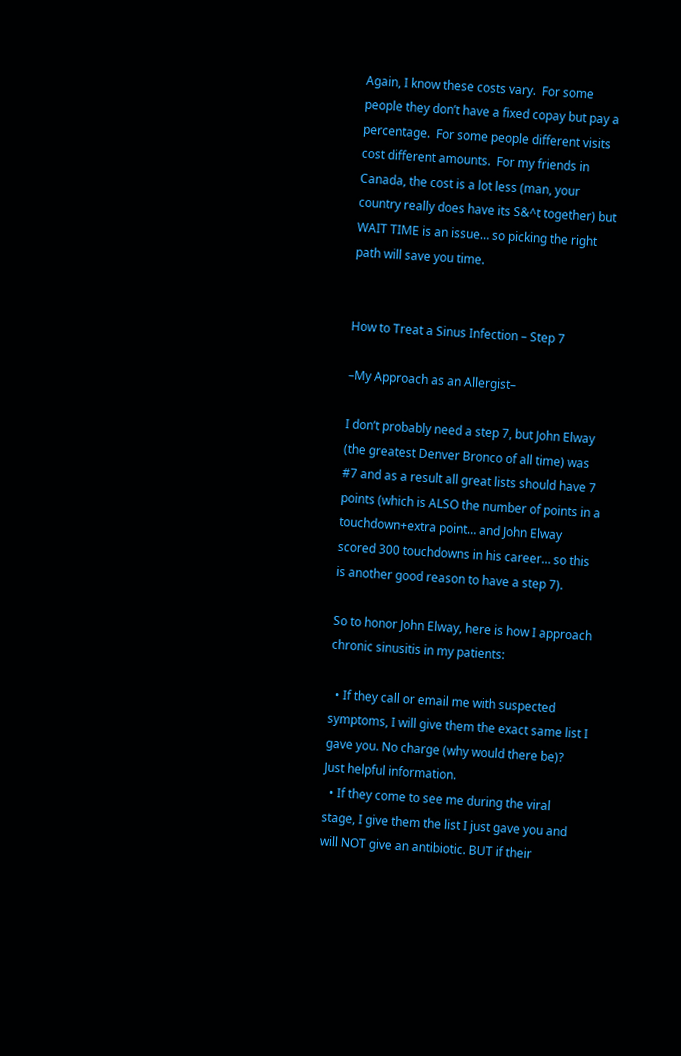Again, I know these costs vary.  For some people they don’t have a fixed copay but pay a percentage.  For some people different visits cost different amounts.  For my friends in Canada, the cost is a lot less (man, your country really does have its S&^t together) but WAIT TIME is an issue… so picking the right path will save you time.


How to Treat a Sinus Infection – Step 7

–My Approach as an Allergist–

I don’t probably need a step 7, but John Elway (the greatest Denver Bronco of all time) was #7 and as a result all great lists should have 7 points (which is ALSO the number of points in a touchdown+extra point… and John Elway scored 300 touchdowns in his career… so this is another good reason to have a step 7).

So to honor John Elway, here is how I approach chronic sinusitis in my patients:

  • If they call or email me with suspected symptoms, I will give them the exact same list I gave you. No charge (why would there be)?  Just helpful information.
  • If they come to see me during the viral stage, I give them the list I just gave you and will NOT give an antibiotic. BUT if their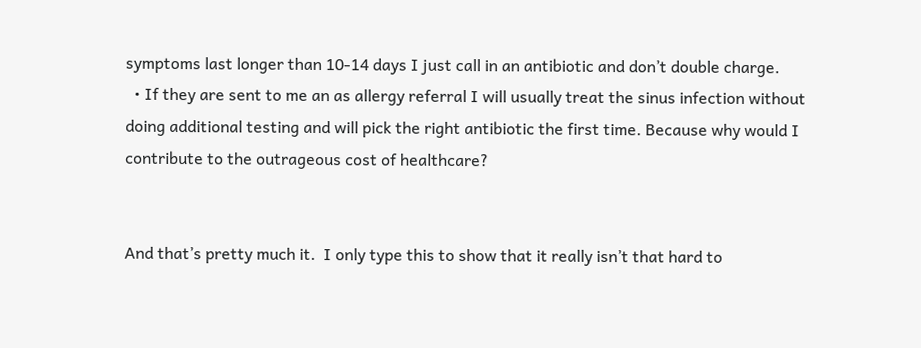symptoms last longer than 10-14 days I just call in an antibiotic and don’t double charge.
  • If they are sent to me an as allergy referral I will usually treat the sinus infection without doing additional testing and will pick the right antibiotic the first time. Because why would I contribute to the outrageous cost of healthcare?


And that’s pretty much it.  I only type this to show that it really isn’t that hard to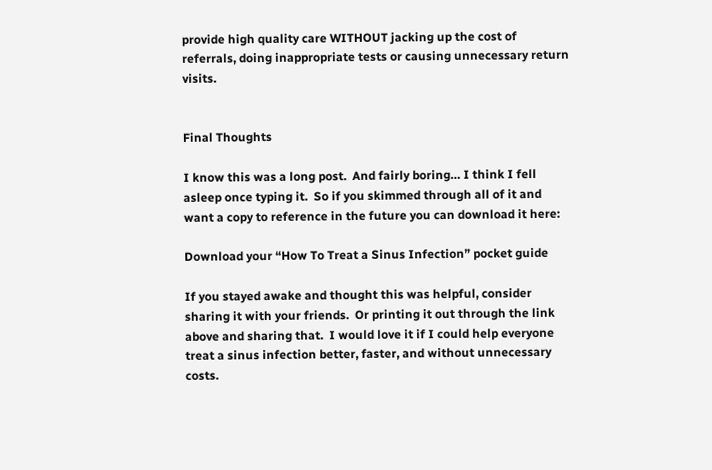provide high quality care WITHOUT jacking up the cost of referrals, doing inappropriate tests or causing unnecessary return visits.


Final Thoughts

I know this was a long post.  And fairly boring… I think I fell asleep once typing it.  So if you skimmed through all of it and want a copy to reference in the future you can download it here:

Download your “How To Treat a Sinus Infection” pocket guide

If you stayed awake and thought this was helpful, consider sharing it with your friends.  Or printing it out through the link above and sharing that.  I would love it if I could help everyone treat a sinus infection better, faster, and without unnecessary costs.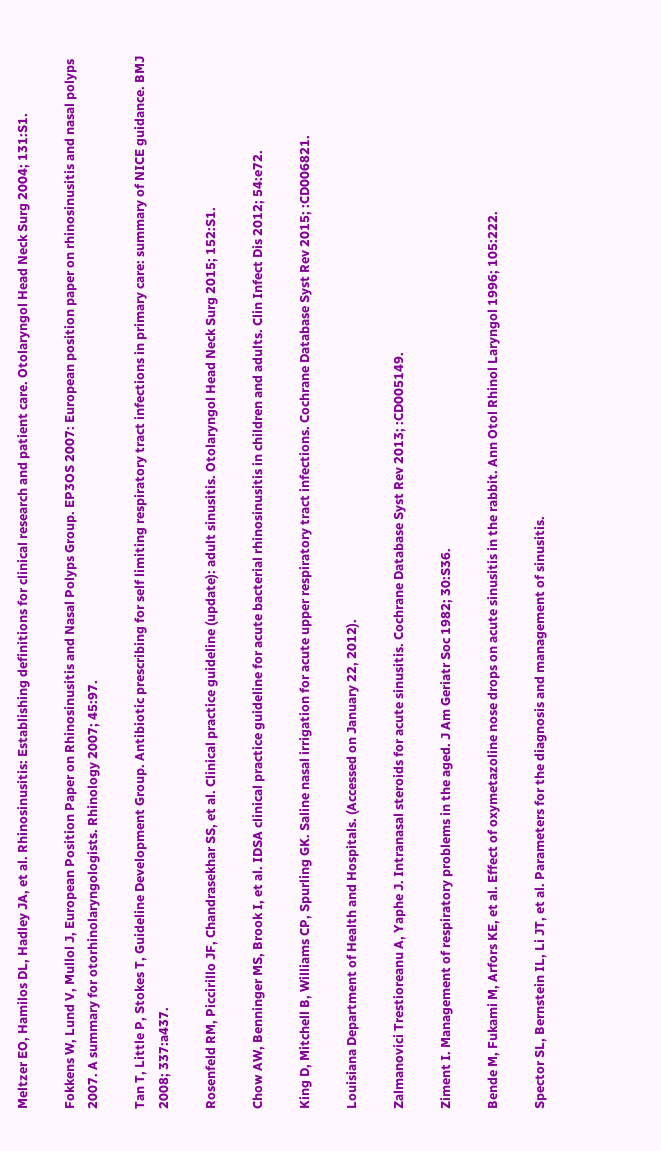Meltzer EO, Hamilos DL, Hadley JA, et al. Rhinosinusitis: Establishing definitions for clinical research and patient care. Otolaryngol Head Neck Surg 2004; 131:S1.

Fokkens W, Lund V, Mullol J, European Position Paper on Rhinosinusitis and Nasal Polyps Group. EP3OS 2007: European position paper on rhinosinusitis and nasal polyps 2007. A summary for otorhinolaryngologists. Rhinology 2007; 45:97.

Tan T, Little P, Stokes T, Guideline Development Group. Antibiotic prescribing for self limiting respiratory tract infections in primary care: summary of NICE guidance. BMJ 2008; 337:a437.

Rosenfeld RM, Piccirillo JF, Chandrasekhar SS, et al. Clinical practice guideline (update): adult sinusitis. Otolaryngol Head Neck Surg 2015; 152:S1.

Chow AW, Benninger MS, Brook I, et al. IDSA clinical practice guideline for acute bacterial rhinosinusitis in children and adults. Clin Infect Dis 2012; 54:e72.

King D, Mitchell B, Williams CP, Spurling GK. Saline nasal irrigation for acute upper respiratory tract infections. Cochrane Database Syst Rev 2015; :CD006821.

Louisiana Department of Health and Hospitals. (Accessed on January 22, 2012).

Zalmanovici Trestioreanu A, Yaphe J. Intranasal steroids for acute sinusitis. Cochrane Database Syst Rev 2013; :CD005149.

Ziment I. Management of respiratory problems in the aged. J Am Geriatr Soc 1982; 30:S36.

Bende M, Fukami M, Arfors KE, et al. Effect of oxymetazoline nose drops on acute sinusitis in the rabbit. Ann Otol Rhinol Laryngol 1996; 105:222.

Spector SL, Bernstein IL, Li JT, et al. Parameters for the diagnosis and management of sinusitis.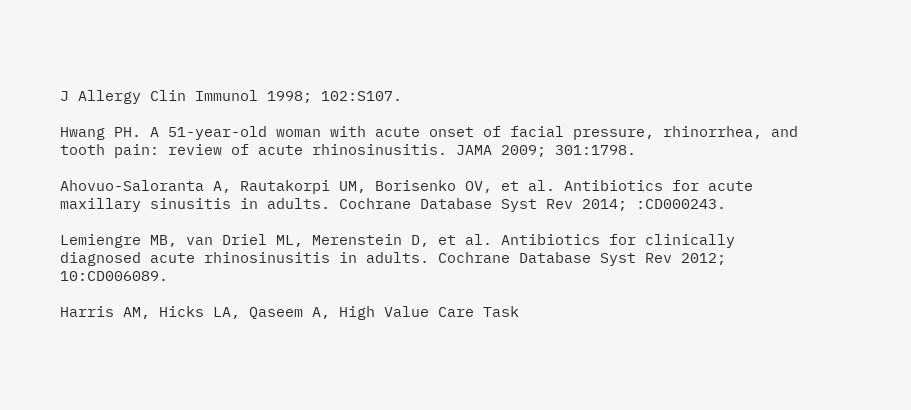J Allergy Clin Immunol 1998; 102:S107.

Hwang PH. A 51-year-old woman with acute onset of facial pressure, rhinorrhea, and tooth pain: review of acute rhinosinusitis. JAMA 2009; 301:1798.

Ahovuo-Saloranta A, Rautakorpi UM, Borisenko OV, et al. Antibiotics for acute maxillary sinusitis in adults. Cochrane Database Syst Rev 2014; :CD000243.

Lemiengre MB, van Driel ML, Merenstein D, et al. Antibiotics for clinically diagnosed acute rhinosinusitis in adults. Cochrane Database Syst Rev 2012; 10:CD006089.

Harris AM, Hicks LA, Qaseem A, High Value Care Task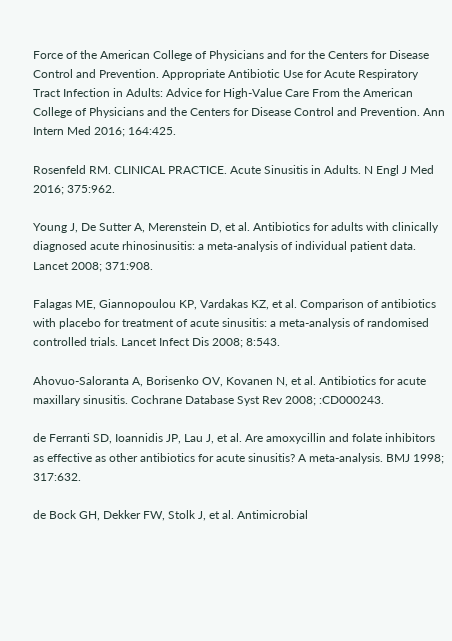Force of the American College of Physicians and for the Centers for Disease Control and Prevention. Appropriate Antibiotic Use for Acute Respiratory Tract Infection in Adults: Advice for High-Value Care From the American College of Physicians and the Centers for Disease Control and Prevention. Ann Intern Med 2016; 164:425.

Rosenfeld RM. CLINICAL PRACTICE. Acute Sinusitis in Adults. N Engl J Med 2016; 375:962.

Young J, De Sutter A, Merenstein D, et al. Antibiotics for adults with clinically diagnosed acute rhinosinusitis: a meta-analysis of individual patient data. Lancet 2008; 371:908.

Falagas ME, Giannopoulou KP, Vardakas KZ, et al. Comparison of antibiotics with placebo for treatment of acute sinusitis: a meta-analysis of randomised controlled trials. Lancet Infect Dis 2008; 8:543.

Ahovuo-Saloranta A, Borisenko OV, Kovanen N, et al. Antibiotics for acute maxillary sinusitis. Cochrane Database Syst Rev 2008; :CD000243.

de Ferranti SD, Ioannidis JP, Lau J, et al. Are amoxycillin and folate inhibitors as effective as other antibiotics for acute sinusitis? A meta-analysis. BMJ 1998; 317:632.

de Bock GH, Dekker FW, Stolk J, et al. Antimicrobial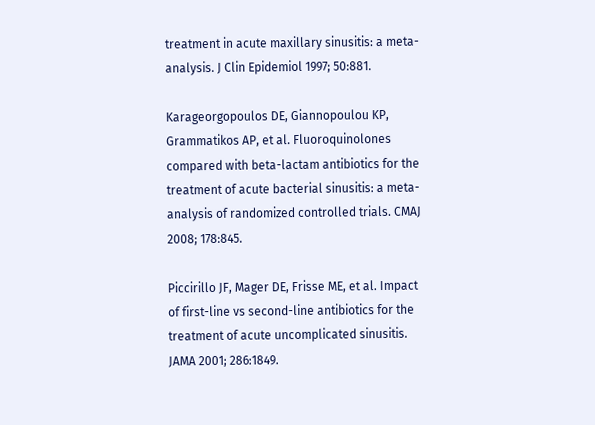treatment in acute maxillary sinusitis: a meta-analysis. J Clin Epidemiol 1997; 50:881.

Karageorgopoulos DE, Giannopoulou KP, Grammatikos AP, et al. Fluoroquinolones compared with beta-lactam antibiotics for the treatment of acute bacterial sinusitis: a meta-analysis of randomized controlled trials. CMAJ 2008; 178:845.

Piccirillo JF, Mager DE, Frisse ME, et al. Impact of first-line vs second-line antibiotics for the treatment of acute uncomplicated sinusitis. JAMA 2001; 286:1849.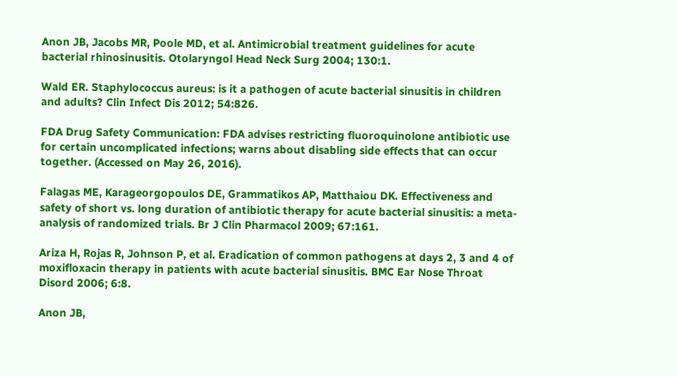Anon JB, Jacobs MR, Poole MD, et al. Antimicrobial treatment guidelines for acute bacterial rhinosinusitis. Otolaryngol Head Neck Surg 2004; 130:1.

Wald ER. Staphylococcus aureus: is it a pathogen of acute bacterial sinusitis in children and adults? Clin Infect Dis 2012; 54:826.

FDA Drug Safety Communication: FDA advises restricting fluoroquinolone antibiotic use for certain uncomplicated infections; warns about disabling side effects that can occur together. (Accessed on May 26, 2016).

Falagas ME, Karageorgopoulos DE, Grammatikos AP, Matthaiou DK. Effectiveness and safety of short vs. long duration of antibiotic therapy for acute bacterial sinusitis: a meta-analysis of randomized trials. Br J Clin Pharmacol 2009; 67:161.

Ariza H, Rojas R, Johnson P, et al. Eradication of common pathogens at days 2, 3 and 4 of moxifloxacin therapy in patients with acute bacterial sinusitis. BMC Ear Nose Throat Disord 2006; 6:8.

Anon JB,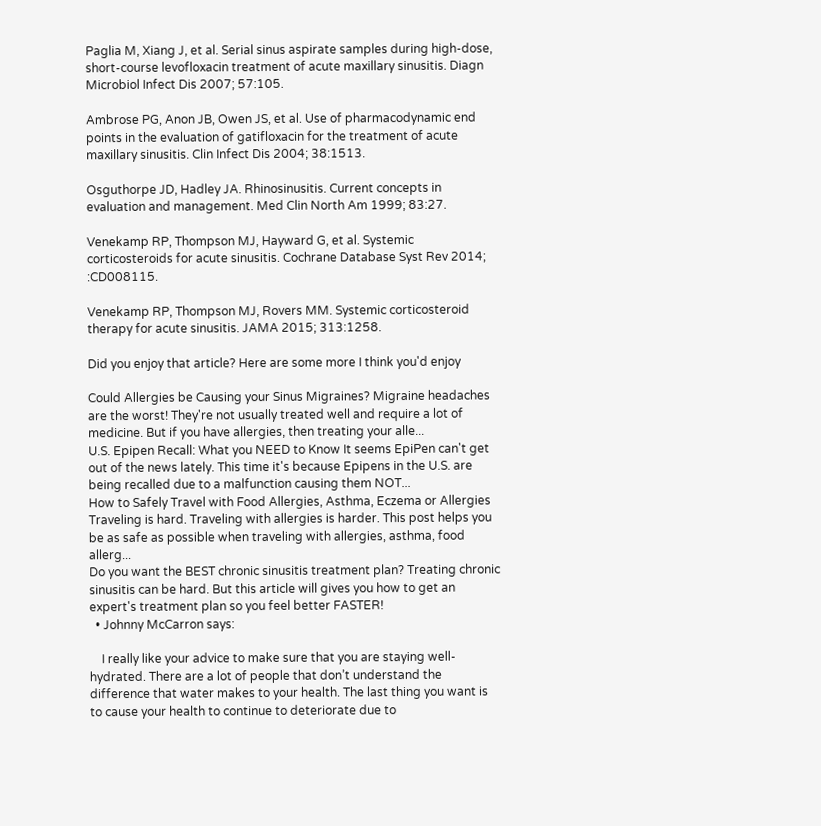Paglia M, Xiang J, et al. Serial sinus aspirate samples during high-dose, short-course levofloxacin treatment of acute maxillary sinusitis. Diagn Microbiol Infect Dis 2007; 57:105.

Ambrose PG, Anon JB, Owen JS, et al. Use of pharmacodynamic end points in the evaluation of gatifloxacin for the treatment of acute maxillary sinusitis. Clin Infect Dis 2004; 38:1513.

Osguthorpe JD, Hadley JA. Rhinosinusitis. Current concepts in evaluation and management. Med Clin North Am 1999; 83:27.

Venekamp RP, Thompson MJ, Hayward G, et al. Systemic corticosteroids for acute sinusitis. Cochrane Database Syst Rev 2014; :CD008115.

Venekamp RP, Thompson MJ, Rovers MM. Systemic corticosteroid therapy for acute sinusitis. JAMA 2015; 313:1258.

Did you enjoy that article? Here are some more I think you'd enjoy

Could Allergies be Causing your Sinus Migraines? Migraine headaches are the worst! They're not usually treated well and require a lot of medicine. But if you have allergies, then treating your alle...
U.S. Epipen Recall: What you NEED to Know It seems EpiPen can't get out of the news lately. This time it's because Epipens in the U.S. are being recalled due to a malfunction causing them NOT...
How to Safely Travel with Food Allergies, Asthma, Eczema or Allergies Traveling is hard. Traveling with allergies is harder. This post helps you be as safe as possible when traveling with allergies, asthma, food allerg...
Do you want the BEST chronic sinusitis treatment plan? Treating chronic sinusitis can be hard. But this article will gives you how to get an expert's treatment plan so you feel better FASTER!
  • Johnny McCarron says:

    I really like your advice to make sure that you are staying well-hydrated. There are a lot of people that don’t understand the difference that water makes to your health. The last thing you want is to cause your health to continue to deteriorate due to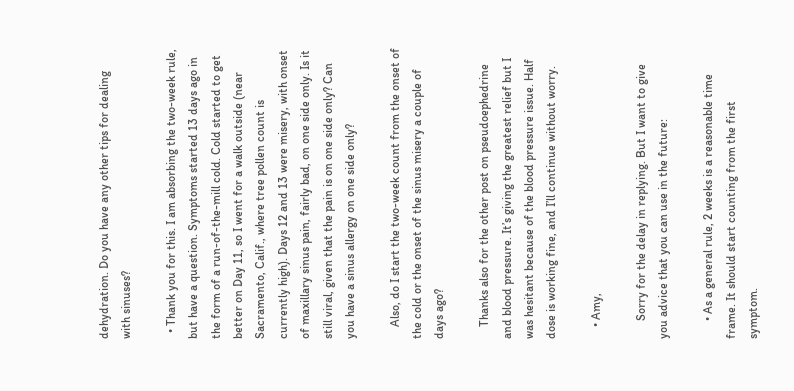dehydration. Do you have any other tips for dealing with sinuses?

  • Thank you for this. I am absorbing the two-week rule, but have a question. Symptoms started 13 days ago in the form of a run-of-the-mill cold. Cold started to get better on Day 11, so I went for a walk outside (near Sacramento, Calif., where tree pollen count is currently high). Days 12 and 13 were misery, with onset of maxillary sinus pain, fairly bad, on one side only. Is it still viral, given that the pain is on one side only? Can you have a sinus allergy on one side only?

    Also, do I start the two-week count from the onset of the cold or the onset of the sinus misery a couple of days ago?

    Thanks also for the other post on pseudoephedrine and blood pressure. It’s giving the greatest relief but I was hesitant because of the blood pressure issue. Half dose is working fine, and I’ll continue without worry.

    • Amy,

      Sorry for the delay in replying. But I want to give you advice that you can use in the future:

      • As a general rule, 2 weeks is a reasonable time frame. It should start counting from the first symptom.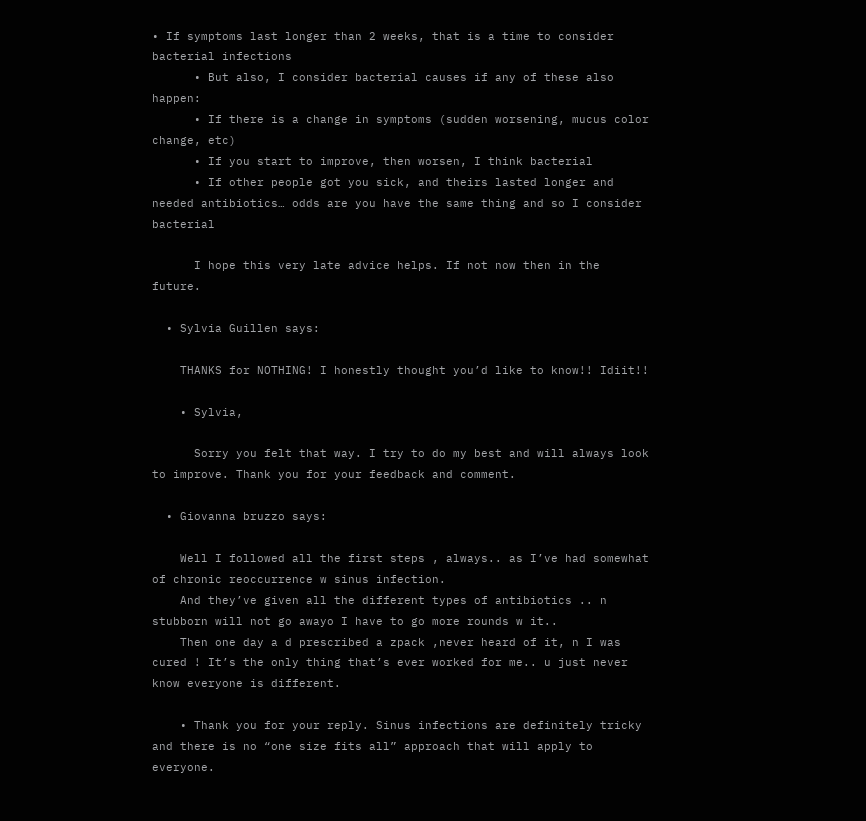• If symptoms last longer than 2 weeks, that is a time to consider bacterial infections
      • But also, I consider bacterial causes if any of these also happen:
      • If there is a change in symptoms (sudden worsening, mucus color change, etc)
      • If you start to improve, then worsen, I think bacterial
      • If other people got you sick, and theirs lasted longer and needed antibiotics… odds are you have the same thing and so I consider bacterial

      I hope this very late advice helps. If not now then in the future.

  • Sylvia Guillen says:

    THANKS for NOTHING! I honestly thought you’d like to know!! Idiit!!

    • Sylvia,

      Sorry you felt that way. I try to do my best and will always look to improve. Thank you for your feedback and comment.

  • Giovanna bruzzo says:

    Well I followed all the first steps , always.. as I’ve had somewhat of chronic reoccurrence w sinus infection.
    And they’ve given all the different types of antibiotics .. n stubborn will not go awayo I have to go more rounds w it..
    Then one day a d prescribed a zpack ,never heard of it, n I was cured ! It’s the only thing that’s ever worked for me.. u just never know everyone is different.

    • Thank you for your reply. Sinus infections are definitely tricky and there is no “one size fits all” approach that will apply to everyone.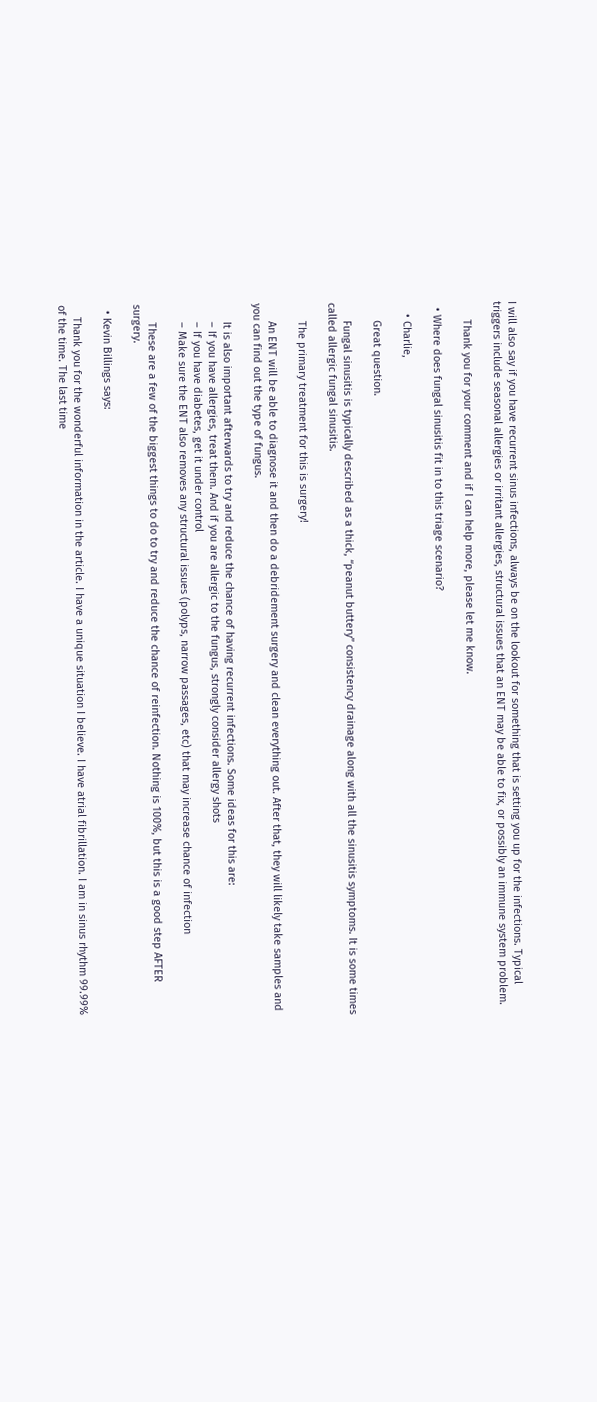I will also say if you have recurrent sinus infections, always be on the lookout for something that is setting you up for the infections. Typical triggers include seasonal allergies or irritant allergies, structural issues that an ENT may be able to fix, or possibly an immune system problem.

      Thank you for your comment and if I can help more, please let me know.

  • Where does fungal sinusitis fit in to this triage scenario?

    • Charlie,

      Great question.

      Fungal sinusitis is typically described as a thick, “peanut buttery” consistency drainage along with all the sinusitis symptoms. It is some times called allergic fungal sinusitis.

      The primary treatment for this is surgery!

      An ENT will be able to diagnose it and then do a debridement surgery and clean everything out. After that, they will likely take samples and you can find out the type of fungus.

      It is also important afterwards to try and reduce the chance of having recurrent infections. Some ideas for this are:
      – If you have allergies, treat them. And if you are allergic to the fungus, strongly consider allergy shots
      – If you have diabetes, get it under control
      – Make sure the ENT also removes any structural issues (polyps, narrow passages, etc) that may increase chance of infection

      These are a few of the biggest things to do to try and reduce the chance of reinfection. Nothing is 100%, but this is a good step AFTER surgery.

  • Kevin Billings says:

    Thank you for the wonderful information in the article. I have a unique situation I believe. I have atrial fibrillation. I am in sinus rhythm 99.99% of the time. The last time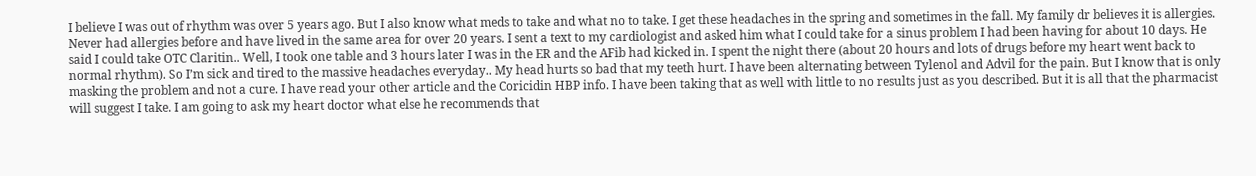I believe I was out of rhythm was over 5 years ago. But I also know what meds to take and what no to take. I get these headaches in the spring and sometimes in the fall. My family dr believes it is allergies. Never had allergies before and have lived in the same area for over 20 years. I sent a text to my cardiologist and asked him what I could take for a sinus problem I had been having for about 10 days. He said I could take OTC Claritin.. Well, I took one table and 3 hours later I was in the ER and the AFib had kicked in. I spent the night there (about 20 hours and lots of drugs before my heart went back to normal rhythm). So I’m sick and tired to the massive headaches everyday.. My head hurts so bad that my teeth hurt. I have been alternating between Tylenol and Advil for the pain. But I know that is only masking the problem and not a cure. I have read your other article and the Coricidin HBP info. I have been taking that as well with little to no results just as you described. But it is all that the pharmacist will suggest I take. I am going to ask my heart doctor what else he recommends that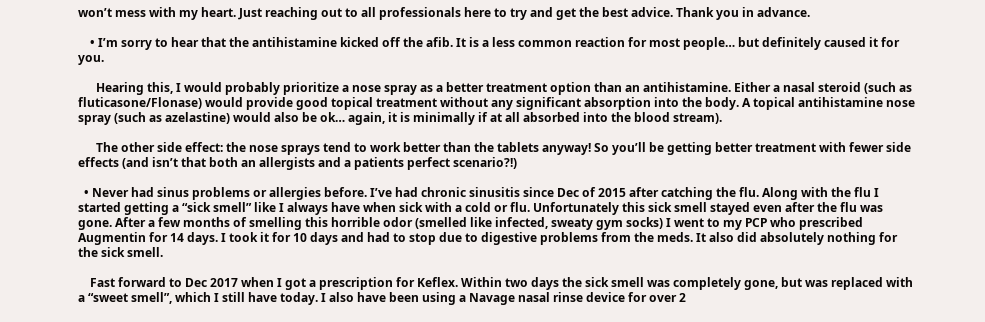won’t mess with my heart. Just reaching out to all professionals here to try and get the best advice. Thank you in advance.

    • I’m sorry to hear that the antihistamine kicked off the afib. It is a less common reaction for most people… but definitely caused it for you.

      Hearing this, I would probably prioritize a nose spray as a better treatment option than an antihistamine. Either a nasal steroid (such as fluticasone/Flonase) would provide good topical treatment without any significant absorption into the body. A topical antihistamine nose spray (such as azelastine) would also be ok… again, it is minimally if at all absorbed into the blood stream).

      The other side effect: the nose sprays tend to work better than the tablets anyway! So you’ll be getting better treatment with fewer side effects (and isn’t that both an allergists and a patients perfect scenario?!)

  • Never had sinus problems or allergies before. I’ve had chronic sinusitis since Dec of 2015 after catching the flu. Along with the flu I started getting a “sick smell” like I always have when sick with a cold or flu. Unfortunately this sick smell stayed even after the flu was gone. After a few months of smelling this horrible odor (smelled like infected, sweaty gym socks) I went to my PCP who prescribed Augmentin for 14 days. I took it for 10 days and had to stop due to digestive problems from the meds. It also did absolutely nothing for the sick smell.

    Fast forward to Dec 2017 when I got a prescription for Keflex. Within two days the sick smell was completely gone, but was replaced with a “sweet smell”, which I still have today. I also have been using a Navage nasal rinse device for over 2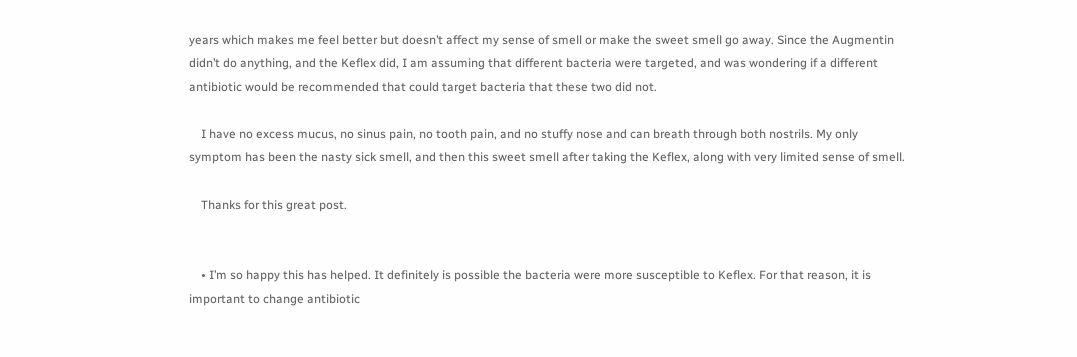years which makes me feel better but doesn’t affect my sense of smell or make the sweet smell go away. Since the Augmentin didn’t do anything, and the Keflex did, I am assuming that different bacteria were targeted, and was wondering if a different antibiotic would be recommended that could target bacteria that these two did not.

    I have no excess mucus, no sinus pain, no tooth pain, and no stuffy nose and can breath through both nostrils. My only symptom has been the nasty sick smell, and then this sweet smell after taking the Keflex, along with very limited sense of smell.

    Thanks for this great post.


    • I’m so happy this has helped. It definitely is possible the bacteria were more susceptible to Keflex. For that reason, it is important to change antibiotic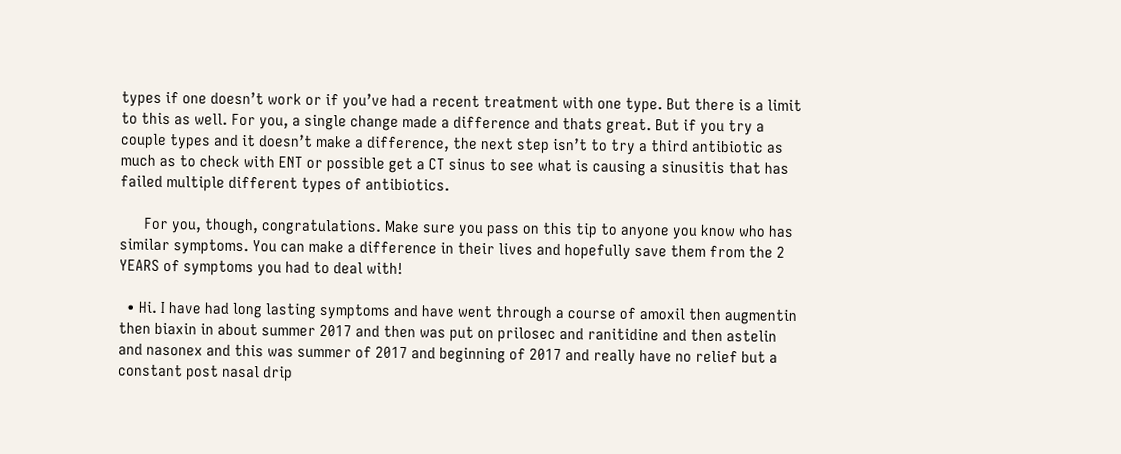types if one doesn’t work or if you’ve had a recent treatment with one type. But there is a limit to this as well. For you, a single change made a difference and thats great. But if you try a couple types and it doesn’t make a difference, the next step isn’t to try a third antibiotic as much as to check with ENT or possible get a CT sinus to see what is causing a sinusitis that has failed multiple different types of antibiotics.

      For you, though, congratulations. Make sure you pass on this tip to anyone you know who has similar symptoms. You can make a difference in their lives and hopefully save them from the 2 YEARS of symptoms you had to deal with!

  • Hi. I have had long lasting symptoms and have went through a course of amoxil then augmentin then biaxin in about summer 2017 and then was put on prilosec and ranitidine and then astelin and nasonex and this was summer of 2017 and beginning of 2017 and really have no relief but a constant post nasal drip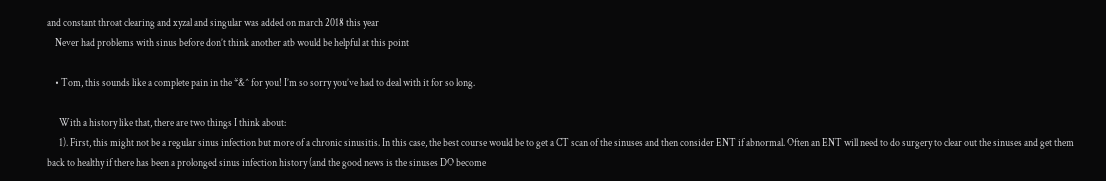and constant throat clearing and xyzal and singular was added on march 2018 this year
    Never had problems with sinus before don’t think another atb would be helpful at this point

    • Tom, this sounds like a complete pain in the *&^ for you! I’m so sorry you’ve had to deal with it for so long.

      With a history like that, there are two things I think about:
      1). First, this might not be a regular sinus infection but more of a chronic sinusitis. In this case, the best course would be to get a CT scan of the sinuses and then consider ENT if abnormal. Often an ENT will need to do surgery to clear out the sinuses and get them back to healthy if there has been a prolonged sinus infection history (and the good news is the sinuses DO become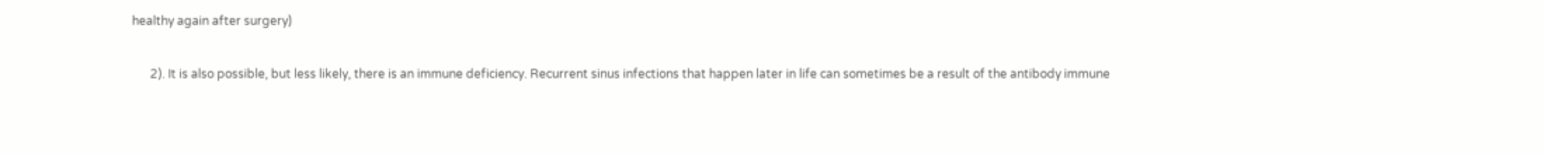healthy again after surgery)

      2). It is also possible, but less likely, there is an immune deficiency. Recurrent sinus infections that happen later in life can sometimes be a result of the antibody immune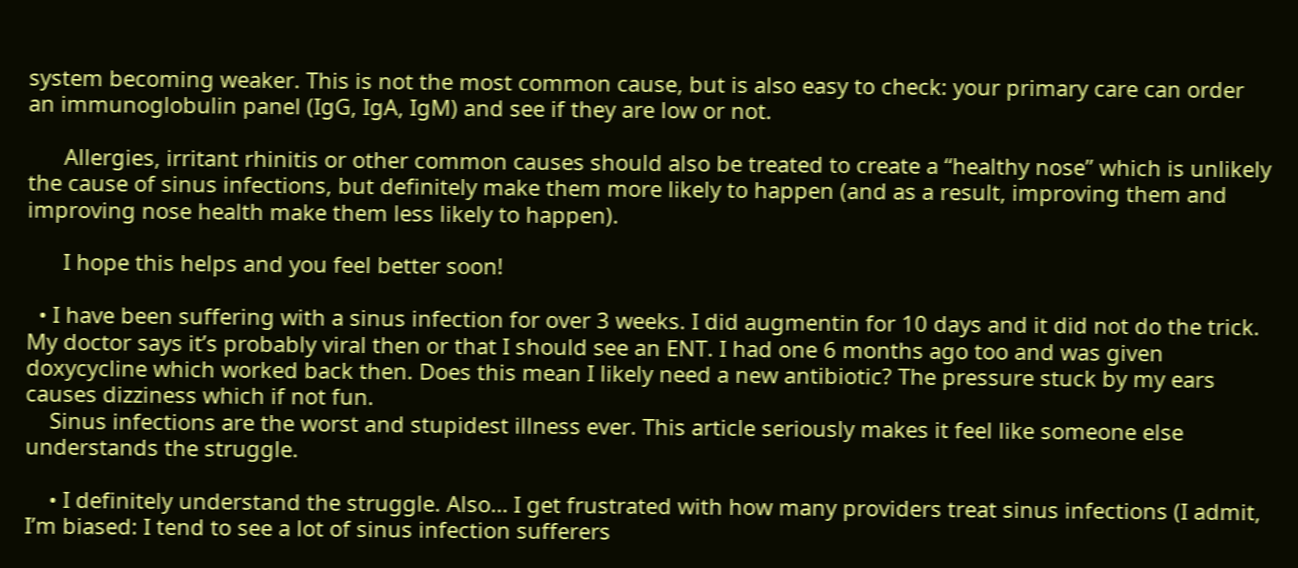system becoming weaker. This is not the most common cause, but is also easy to check: your primary care can order an immunoglobulin panel (IgG, IgA, IgM) and see if they are low or not.

      Allergies, irritant rhinitis or other common causes should also be treated to create a “healthy nose” which is unlikely the cause of sinus infections, but definitely make them more likely to happen (and as a result, improving them and improving nose health make them less likely to happen).

      I hope this helps and you feel better soon!

  • I have been suffering with a sinus infection for over 3 weeks. I did augmentin for 10 days and it did not do the trick. My doctor says it’s probably viral then or that I should see an ENT. I had one 6 months ago too and was given doxycycline which worked back then. Does this mean I likely need a new antibiotic? The pressure stuck by my ears causes dizziness which if not fun.
    Sinus infections are the worst and stupidest illness ever. This article seriously makes it feel like someone else understands the struggle.

    • I definitely understand the struggle. Also… I get frustrated with how many providers treat sinus infections (I admit, I’m biased: I tend to see a lot of sinus infection sufferers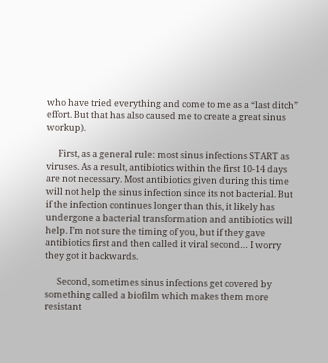who have tried everything and come to me as a “last ditch” effort. But that has also caused me to create a great sinus workup).

      First, as a general rule: most sinus infections START as viruses. As a result, antibiotics within the first 10-14 days are not necessary. Most antibiotics given during this time will not help the sinus infection since its not bacterial. But if the infection continues longer than this, it likely has undergone a bacterial transformation and antibiotics will help. I’m not sure the timing of you, but if they gave antibiotics first and then called it viral second… I worry they got it backwards.

      Second, sometimes sinus infections get covered by something called a biofilm which makes them more resistant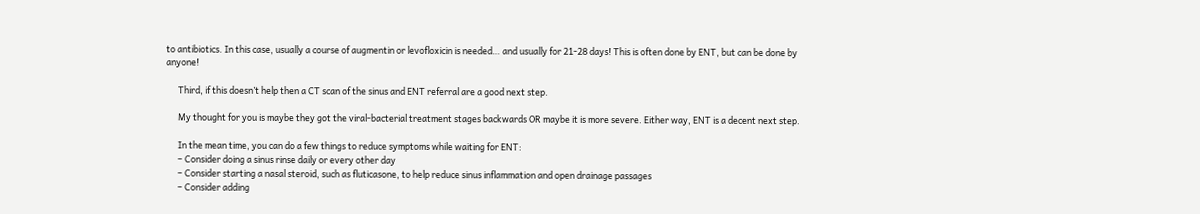to antibiotics. In this case, usually a course of augmentin or levofloxicin is needed… and usually for 21-28 days! This is often done by ENT, but can be done by anyone!

      Third, if this doesn’t help then a CT scan of the sinus and ENT referral are a good next step.

      My thought for you is maybe they got the viral-bacterial treatment stages backwards OR maybe it is more severe. Either way, ENT is a decent next step.

      In the mean time, you can do a few things to reduce symptoms while waiting for ENT:
      – Consider doing a sinus rinse daily or every other day
      – Consider starting a nasal steroid, such as fluticasone, to help reduce sinus inflammation and open drainage passages
      – Consider adding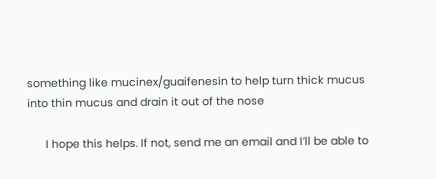something like mucinex/guaifenesin to help turn thick mucus into thin mucus and drain it out of the nose

      I hope this helps. If not, send me an email and I’ll be able to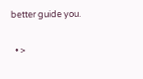better guide you.

  • >